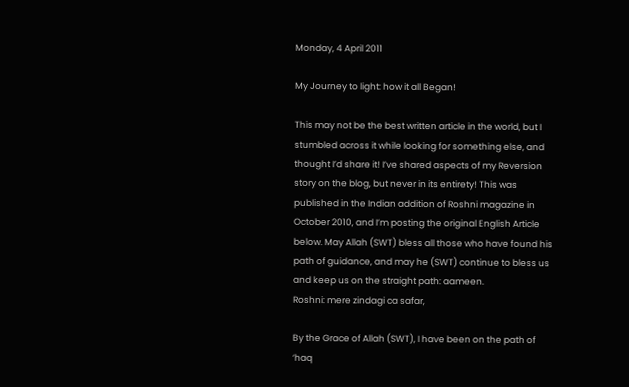Monday, 4 April 2011

My Journey to light: how it all Began!

This may not be the best written article in the world, but I stumbled across it while looking for something else, and thought I’d share it! I’ve shared aspects of my Reversion story on the blog, but never in its entirety! This was published in the Indian addition of Roshni magazine in October 2010, and I’m posting the original English Article below. May Allah (SWT) bless all those who have found his path of guidance, and may he (SWT) continue to bless us and keep us on the straight path: aameen.
Roshni: mere zindagi ca safar,

By the Grace of Allah (SWT), I have been on the path of ‘haq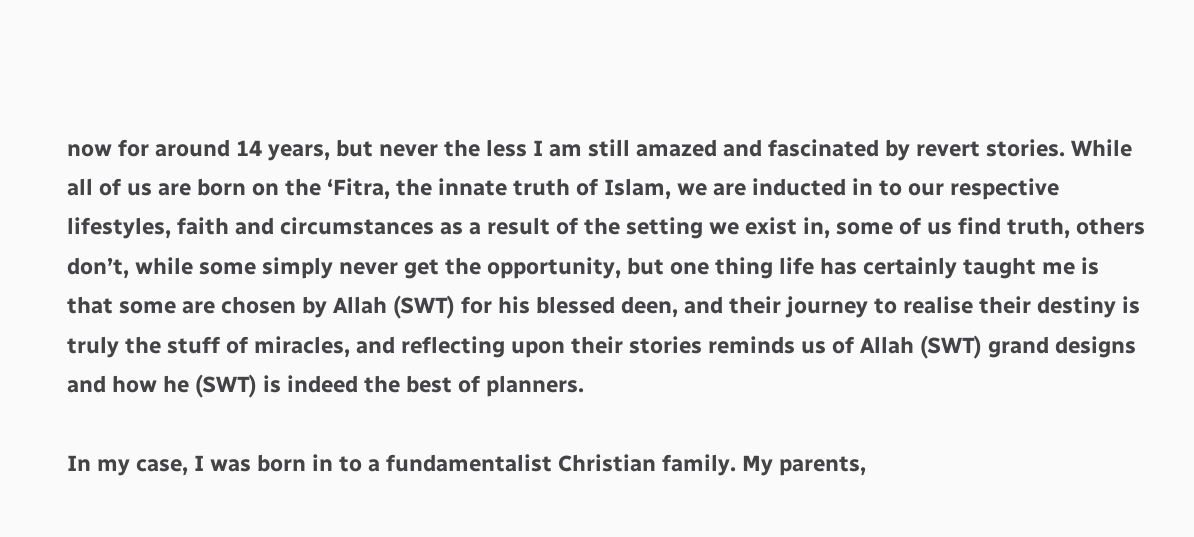now for around 14 years, but never the less I am still amazed and fascinated by revert stories. While all of us are born on the ‘Fitra, the innate truth of Islam, we are inducted in to our respective lifestyles, faith and circumstances as a result of the setting we exist in, some of us find truth, others don’t, while some simply never get the opportunity, but one thing life has certainly taught me is that some are chosen by Allah (SWT) for his blessed deen, and their journey to realise their destiny is truly the stuff of miracles, and reflecting upon their stories reminds us of Allah (SWT) grand designs and how he (SWT) is indeed the best of planners.

In my case, I was born in to a fundamentalist Christian family. My parents,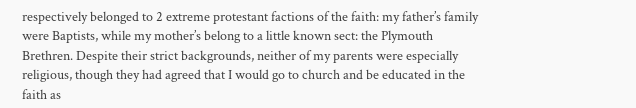respectively belonged to 2 extreme protestant factions of the faith: my father’s family were Baptists, while my mother’s belong to a little known sect: the Plymouth Brethren. Despite their strict backgrounds, neither of my parents were especially religious, though they had agreed that I would go to church and be educated in the faith as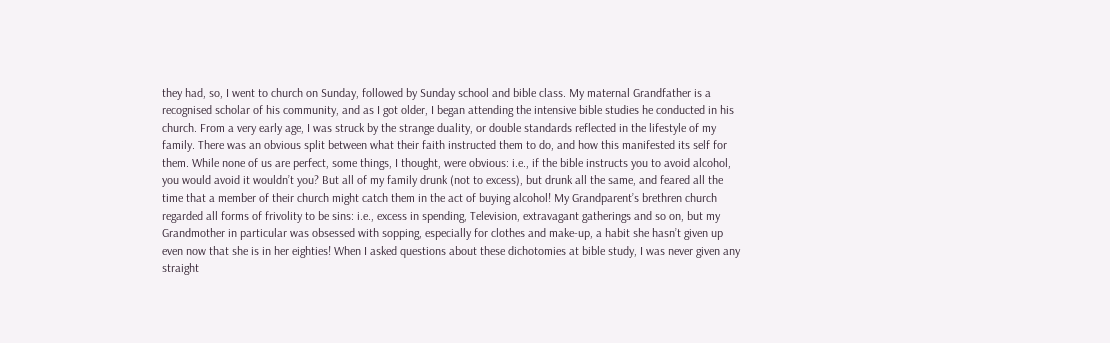they had, so, I went to church on Sunday, followed by Sunday school and bible class. My maternal Grandfather is a recognised scholar of his community, and as I got older, I began attending the intensive bible studies he conducted in his church. From a very early age, I was struck by the strange duality, or double standards reflected in the lifestyle of my family. There was an obvious split between what their faith instructed them to do, and how this manifested its self for them. While none of us are perfect, some things, I thought, were obvious: i.e., if the bible instructs you to avoid alcohol, you would avoid it wouldn’t you? But all of my family drunk (not to excess), but drunk all the same, and feared all the time that a member of their church might catch them in the act of buying alcohol! My Grandparent’s brethren church regarded all forms of frivolity to be sins: i.e., excess in spending, Television, extravagant gatherings and so on, but my Grandmother in particular was obsessed with sopping, especially for clothes and make-up, a habit she hasn’t given up even now that she is in her eighties! When I asked questions about these dichotomies at bible study, I was never given any straight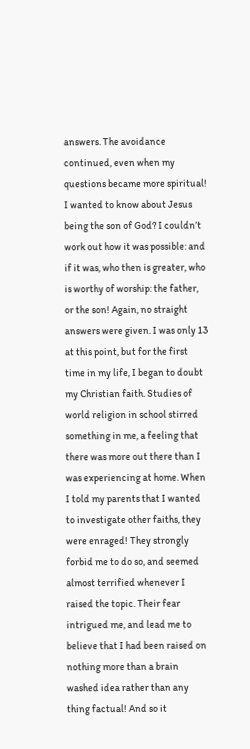answers. The avoidance continued, even when my questions became more spiritual! I wanted to know about Jesus being the son of God? I couldn’t work out how it was possible: and if it was, who then is greater, who is worthy of worship: the father, or the son! Again, no straight answers were given. I was only 13 at this point, but for the first time in my life, I began to doubt my Christian faith. Studies of world religion in school stirred something in me, a feeling that there was more out there than I was experiencing at home. When I told my parents that I wanted to investigate other faiths, they were enraged! They strongly forbid me to do so, and seemed almost terrified whenever I raised the topic. Their fear intrigued me, and lead me to believe that I had been raised on nothing more than a brain washed idea rather than any thing factual! And so it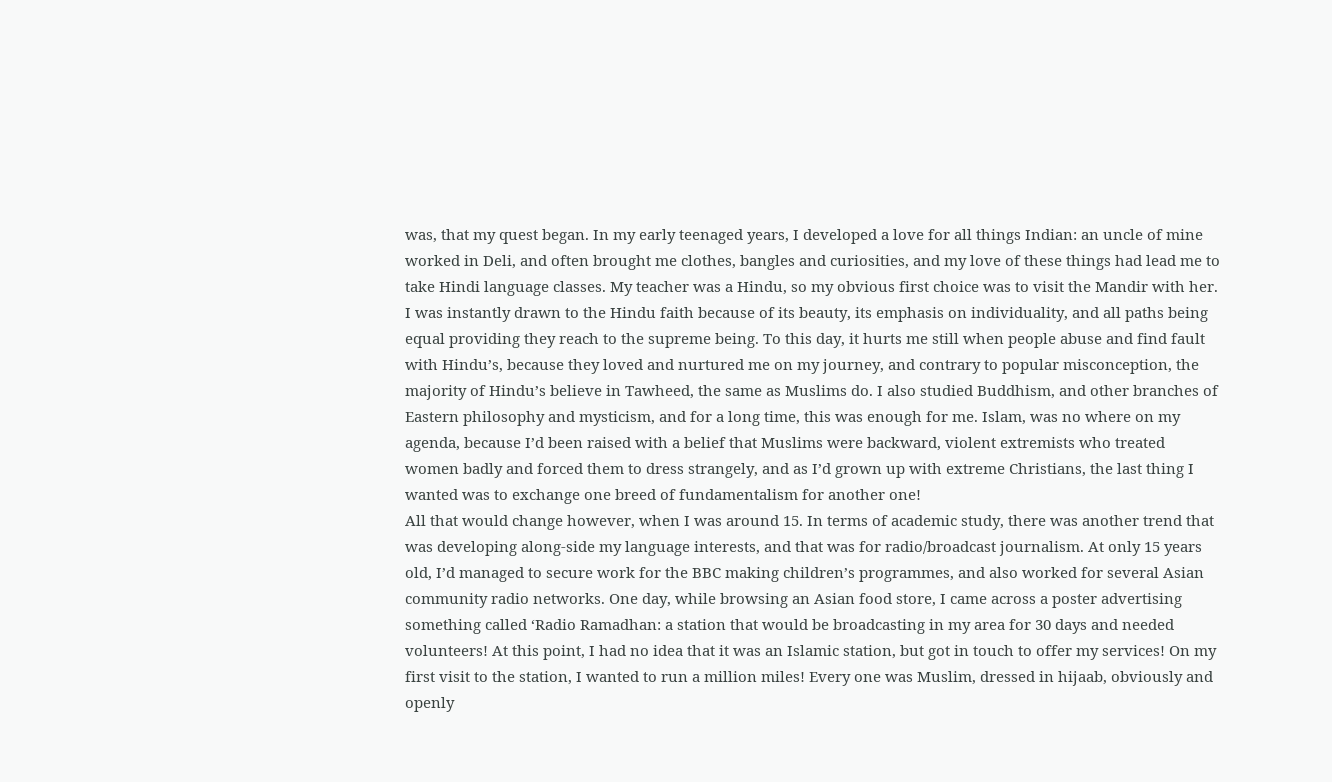was, that my quest began. In my early teenaged years, I developed a love for all things Indian: an uncle of mine worked in Deli, and often brought me clothes, bangles and curiosities, and my love of these things had lead me to take Hindi language classes. My teacher was a Hindu, so my obvious first choice was to visit the Mandir with her. I was instantly drawn to the Hindu faith because of its beauty, its emphasis on individuality, and all paths being equal providing they reach to the supreme being. To this day, it hurts me still when people abuse and find fault with Hindu’s, because they loved and nurtured me on my journey, and contrary to popular misconception, the majority of Hindu’s believe in Tawheed, the same as Muslims do. I also studied Buddhism, and other branches of Eastern philosophy and mysticism, and for a long time, this was enough for me. Islam, was no where on my agenda, because I’d been raised with a belief that Muslims were backward, violent extremists who treated women badly and forced them to dress strangely, and as I’d grown up with extreme Christians, the last thing I wanted was to exchange one breed of fundamentalism for another one!
All that would change however, when I was around 15. In terms of academic study, there was another trend that was developing along-side my language interests, and that was for radio/broadcast journalism. At only 15 years old, I’d managed to secure work for the BBC making children’s programmes, and also worked for several Asian community radio networks. One day, while browsing an Asian food store, I came across a poster advertising something called ‘Radio Ramadhan: a station that would be broadcasting in my area for 30 days and needed volunteers! At this point, I had no idea that it was an Islamic station, but got in touch to offer my services! On my first visit to the station, I wanted to run a million miles! Every one was Muslim, dressed in hijaab, obviously and openly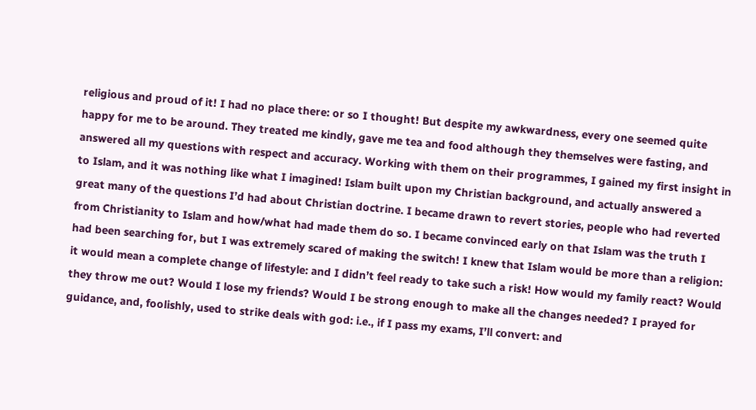religious and proud of it! I had no place there: or so I thought! But despite my awkwardness, every one seemed quite happy for me to be around. They treated me kindly, gave me tea and food although they themselves were fasting, and answered all my questions with respect and accuracy. Working with them on their programmes, I gained my first insight in to Islam, and it was nothing like what I imagined! Islam built upon my Christian background, and actually answered a great many of the questions I’d had about Christian doctrine. I became drawn to revert stories, people who had reverted from Christianity to Islam and how/what had made them do so. I became convinced early on that Islam was the truth I had been searching for, but I was extremely scared of making the switch! I knew that Islam would be more than a religion: it would mean a complete change of lifestyle: and I didn’t feel ready to take such a risk! How would my family react? Would they throw me out? Would I lose my friends? Would I be strong enough to make all the changes needed? I prayed for guidance, and, foolishly, used to strike deals with god: i.e., if I pass my exams, I’ll convert: and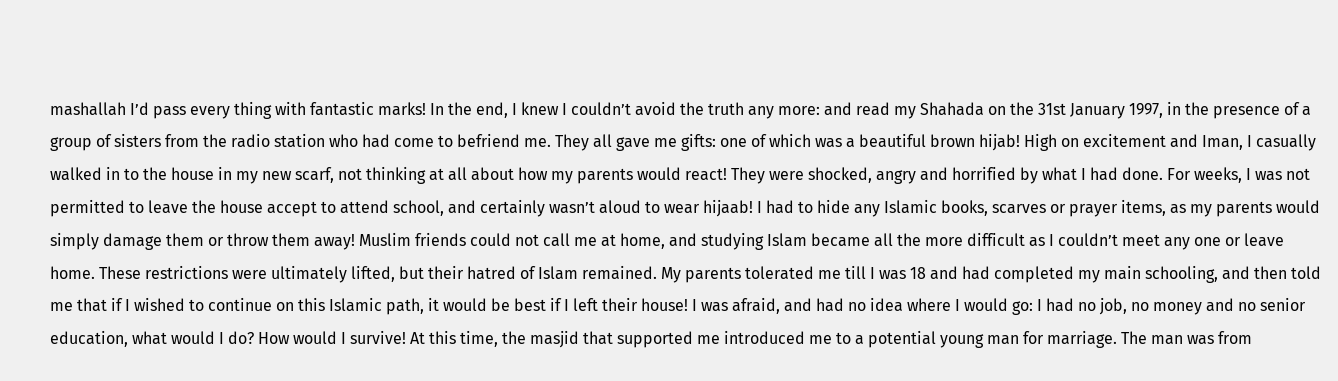mashallah I’d pass every thing with fantastic marks! In the end, I knew I couldn’t avoid the truth any more: and read my Shahada on the 31st January 1997, in the presence of a group of sisters from the radio station who had come to befriend me. They all gave me gifts: one of which was a beautiful brown hijab! High on excitement and Iman, I casually walked in to the house in my new scarf, not thinking at all about how my parents would react! They were shocked, angry and horrified by what I had done. For weeks, I was not permitted to leave the house accept to attend school, and certainly wasn’t aloud to wear hijaab! I had to hide any Islamic books, scarves or prayer items, as my parents would simply damage them or throw them away! Muslim friends could not call me at home, and studying Islam became all the more difficult as I couldn’t meet any one or leave home. These restrictions were ultimately lifted, but their hatred of Islam remained. My parents tolerated me till I was 18 and had completed my main schooling, and then told me that if I wished to continue on this Islamic path, it would be best if I left their house! I was afraid, and had no idea where I would go: I had no job, no money and no senior education, what would I do? How would I survive! At this time, the masjid that supported me introduced me to a potential young man for marriage. The man was from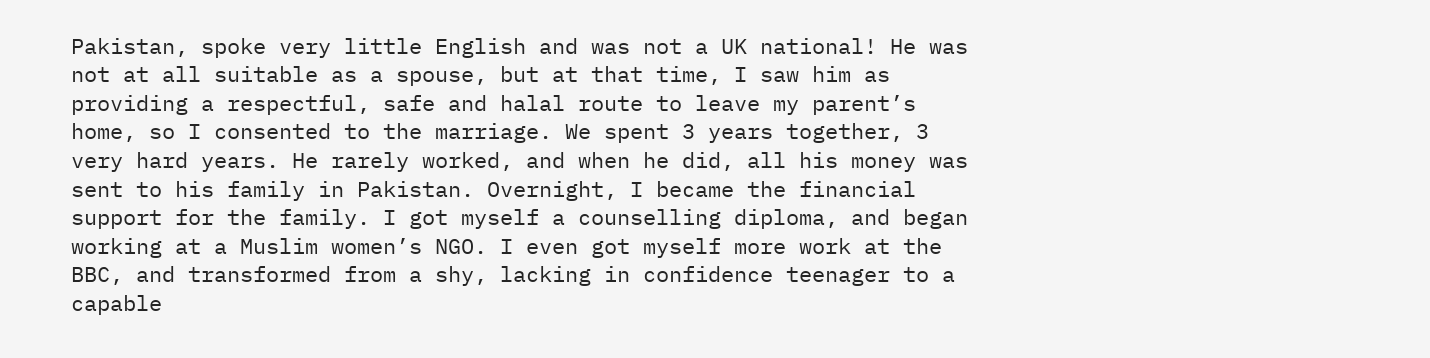Pakistan, spoke very little English and was not a UK national! He was not at all suitable as a spouse, but at that time, I saw him as providing a respectful, safe and halal route to leave my parent’s home, so I consented to the marriage. We spent 3 years together, 3 very hard years. He rarely worked, and when he did, all his money was sent to his family in Pakistan. Overnight, I became the financial support for the family. I got myself a counselling diploma, and began working at a Muslim women’s NGO. I even got myself more work at the BBC, and transformed from a shy, lacking in confidence teenager to a capable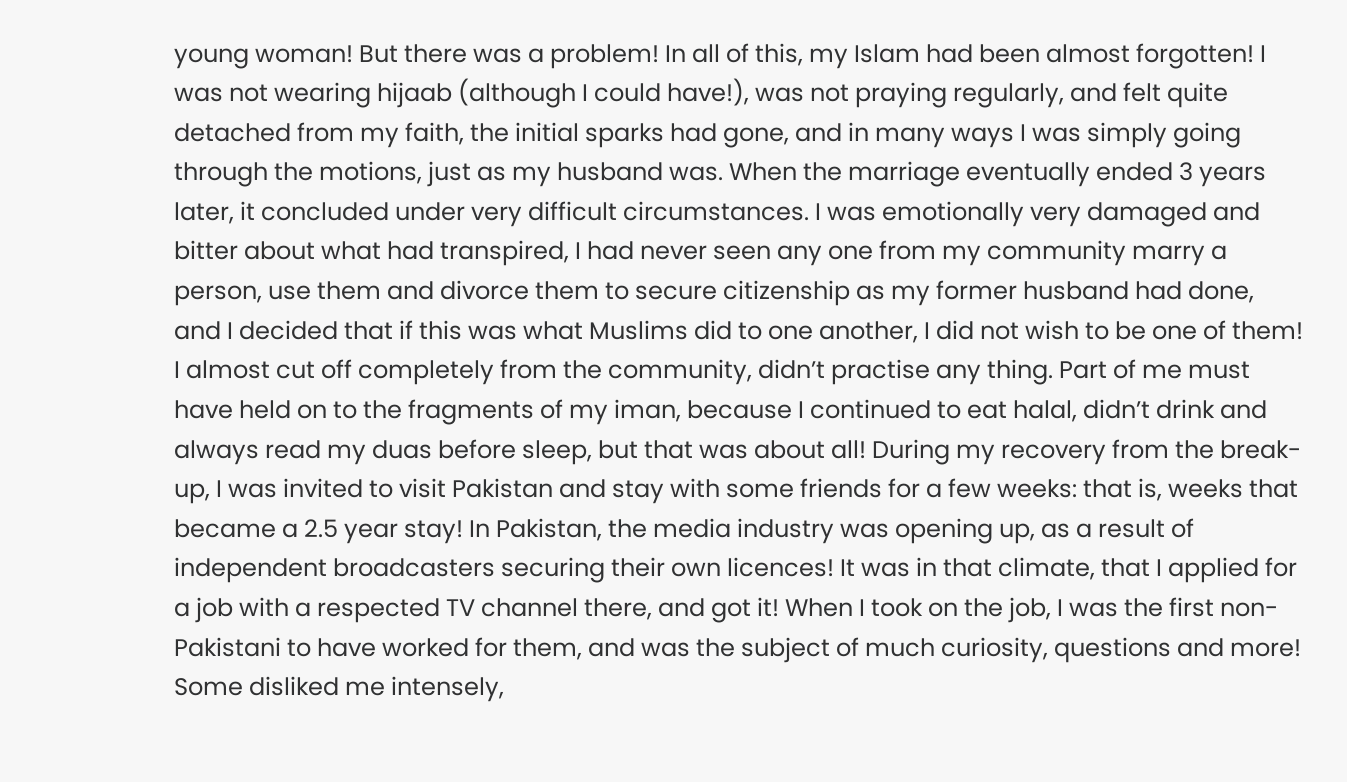young woman! But there was a problem! In all of this, my Islam had been almost forgotten! I was not wearing hijaab (although I could have!), was not praying regularly, and felt quite detached from my faith, the initial sparks had gone, and in many ways I was simply going through the motions, just as my husband was. When the marriage eventually ended 3 years later, it concluded under very difficult circumstances. I was emotionally very damaged and bitter about what had transpired, I had never seen any one from my community marry a person, use them and divorce them to secure citizenship as my former husband had done, and I decided that if this was what Muslims did to one another, I did not wish to be one of them! I almost cut off completely from the community, didn’t practise any thing. Part of me must have held on to the fragments of my iman, because I continued to eat halal, didn’t drink and always read my duas before sleep, but that was about all! During my recovery from the break-up, I was invited to visit Pakistan and stay with some friends for a few weeks: that is, weeks that became a 2.5 year stay! In Pakistan, the media industry was opening up, as a result of independent broadcasters securing their own licences! It was in that climate, that I applied for a job with a respected TV channel there, and got it! When I took on the job, I was the first non-Pakistani to have worked for them, and was the subject of much curiosity, questions and more! Some disliked me intensely,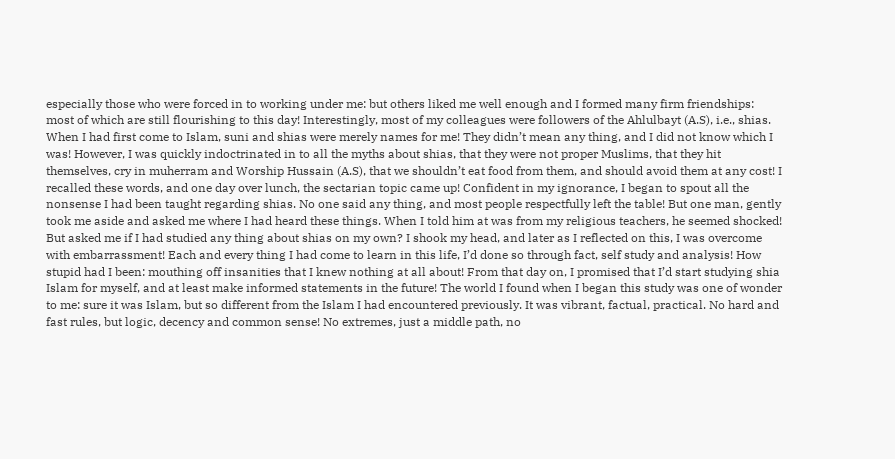especially those who were forced in to working under me: but others liked me well enough and I formed many firm friendships: most of which are still flourishing to this day! Interestingly, most of my colleagues were followers of the Ahlulbayt (A.S), i.e., shias. When I had first come to Islam, suni and shias were merely names for me! They didn’t mean any thing, and I did not know which I was! However, I was quickly indoctrinated in to all the myths about shias, that they were not proper Muslims, that they hit themselves, cry in muherram and Worship Hussain (A.S), that we shouldn’t eat food from them, and should avoid them at any cost! I recalled these words, and one day over lunch, the sectarian topic came up! Confident in my ignorance, I began to spout all the nonsense I had been taught regarding shias. No one said any thing, and most people respectfully left the table! But one man, gently took me aside and asked me where I had heard these things. When I told him at was from my religious teachers, he seemed shocked! But asked me if I had studied any thing about shias on my own? I shook my head, and later as I reflected on this, I was overcome with embarrassment! Each and every thing I had come to learn in this life, I’d done so through fact, self study and analysis! How stupid had I been: mouthing off insanities that I knew nothing at all about! From that day on, I promised that I’d start studying shia Islam for myself, and at least make informed statements in the future! The world I found when I began this study was one of wonder to me: sure it was Islam, but so different from the Islam I had encountered previously. It was vibrant, factual, practical. No hard and fast rules, but logic, decency and common sense! No extremes, just a middle path, no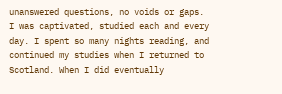unanswered questions, no voids or gaps. I was captivated, studied each and every day. I spent so many nights reading, and continued my studies when I returned to Scotland. When I did eventually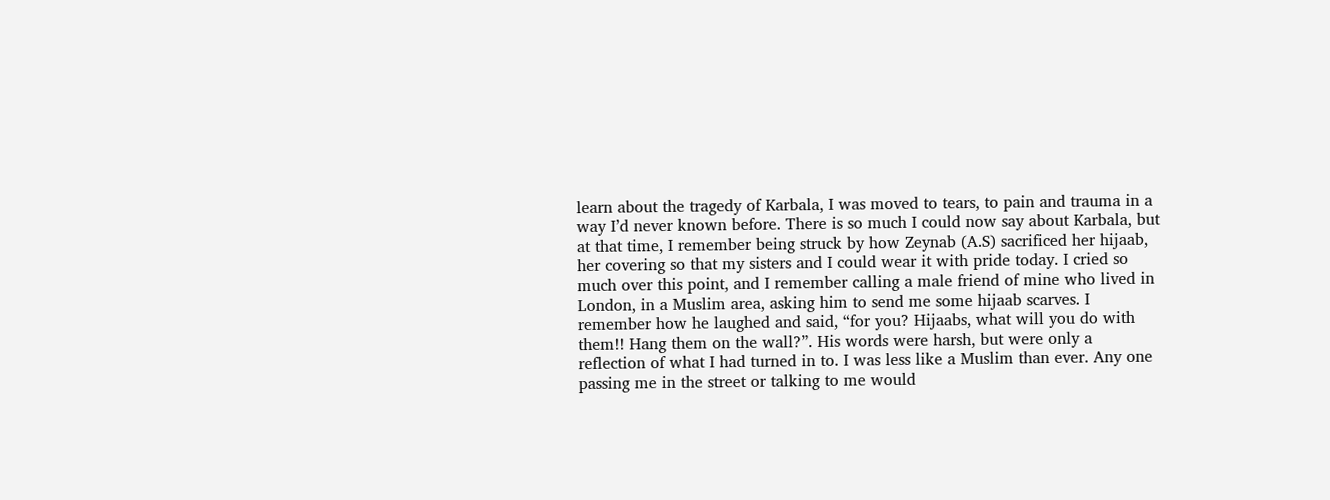learn about the tragedy of Karbala, I was moved to tears, to pain and trauma in a way I’d never known before. There is so much I could now say about Karbala, but at that time, I remember being struck by how Zeynab (A.S) sacrificed her hijaab, her covering so that my sisters and I could wear it with pride today. I cried so much over this point, and I remember calling a male friend of mine who lived in London, in a Muslim area, asking him to send me some hijaab scarves. I remember how he laughed and said, “for you? Hijaabs, what will you do with them!! Hang them on the wall?”. His words were harsh, but were only a reflection of what I had turned in to. I was less like a Muslim than ever. Any one passing me in the street or talking to me would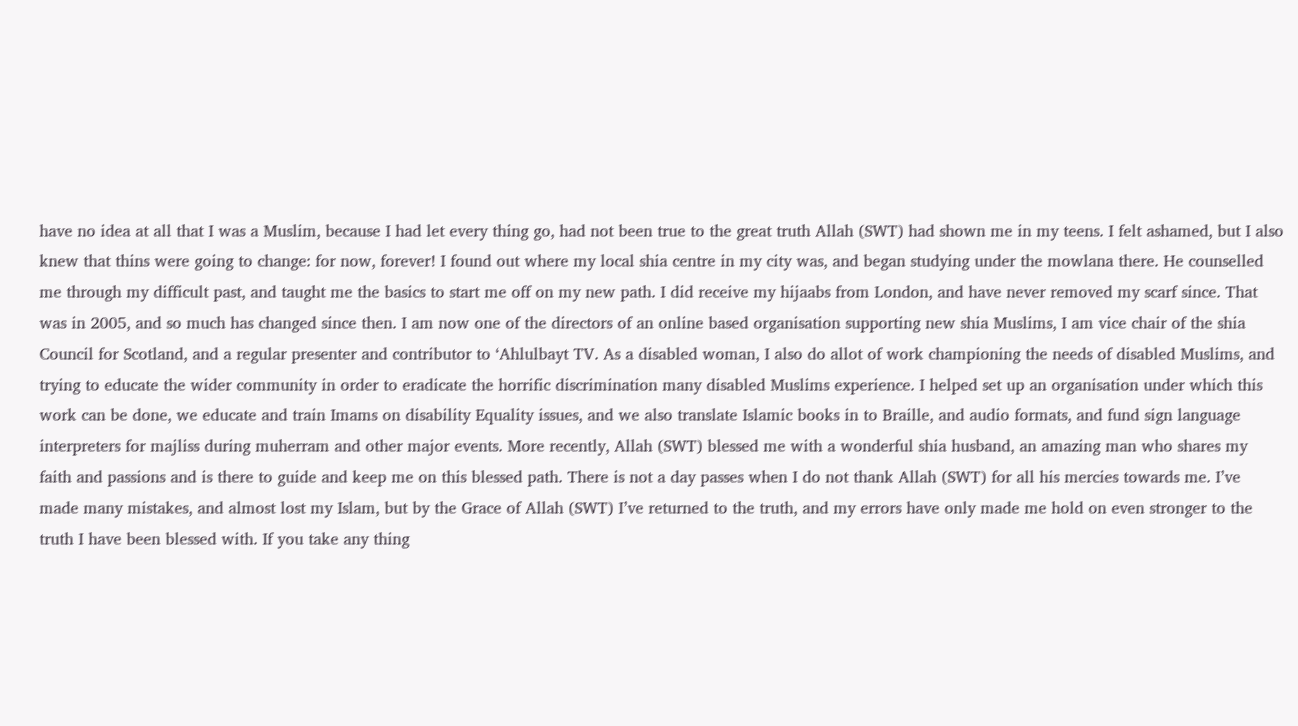have no idea at all that I was a Muslim, because I had let every thing go, had not been true to the great truth Allah (SWT) had shown me in my teens. I felt ashamed, but I also knew that thins were going to change: for now, forever! I found out where my local shia centre in my city was, and began studying under the mowlana there. He counselled me through my difficult past, and taught me the basics to start me off on my new path. I did receive my hijaabs from London, and have never removed my scarf since. That was in 2005, and so much has changed since then. I am now one of the directors of an online based organisation supporting new shia Muslims, I am vice chair of the shia Council for Scotland, and a regular presenter and contributor to ‘Ahlulbayt TV. As a disabled woman, I also do allot of work championing the needs of disabled Muslims, and trying to educate the wider community in order to eradicate the horrific discrimination many disabled Muslims experience. I helped set up an organisation under which this work can be done, we educate and train Imams on disability Equality issues, and we also translate Islamic books in to Braille, and audio formats, and fund sign language interpreters for majliss during muherram and other major events. More recently, Allah (SWT) blessed me with a wonderful shia husband, an amazing man who shares my faith and passions and is there to guide and keep me on this blessed path. There is not a day passes when I do not thank Allah (SWT) for all his mercies towards me. I’ve made many mistakes, and almost lost my Islam, but by the Grace of Allah (SWT) I’ve returned to the truth, and my errors have only made me hold on even stronger to the truth I have been blessed with. If you take any thing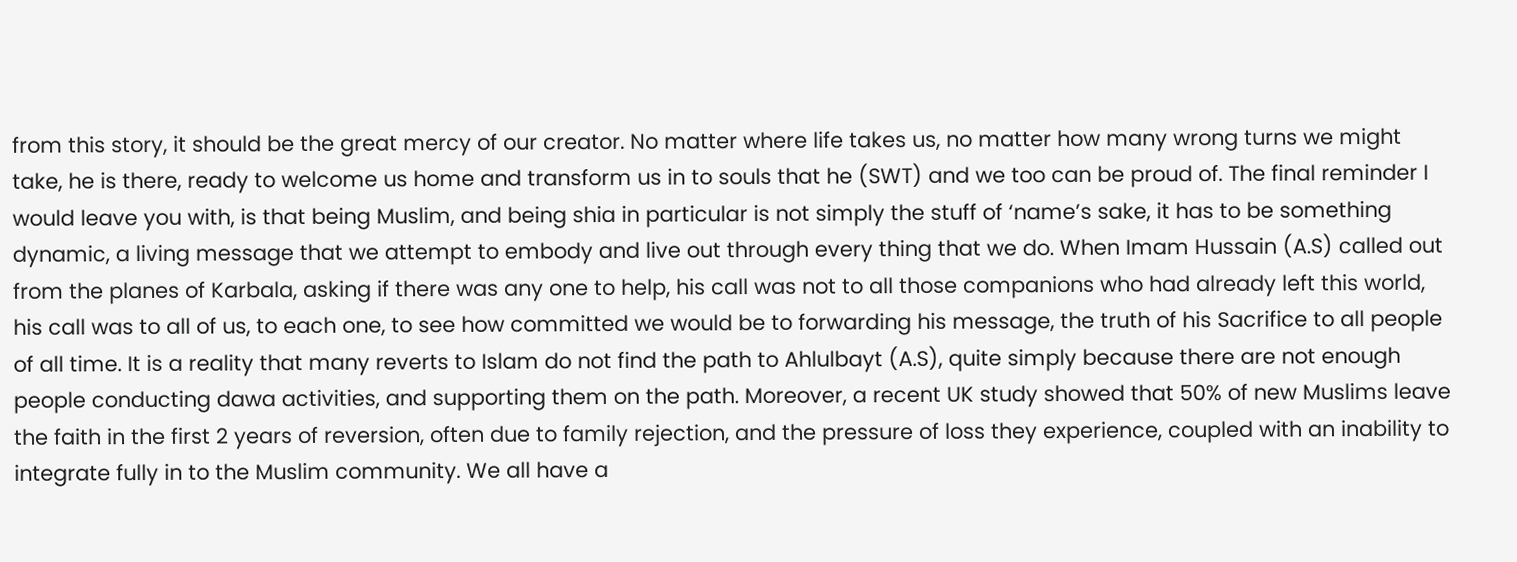from this story, it should be the great mercy of our creator. No matter where life takes us, no matter how many wrong turns we might take, he is there, ready to welcome us home and transform us in to souls that he (SWT) and we too can be proud of. The final reminder I would leave you with, is that being Muslim, and being shia in particular is not simply the stuff of ‘name’s sake, it has to be something dynamic, a living message that we attempt to embody and live out through every thing that we do. When Imam Hussain (A.S) called out from the planes of Karbala, asking if there was any one to help, his call was not to all those companions who had already left this world, his call was to all of us, to each one, to see how committed we would be to forwarding his message, the truth of his Sacrifice to all people of all time. It is a reality that many reverts to Islam do not find the path to Ahlulbayt (A.S), quite simply because there are not enough people conducting dawa activities, and supporting them on the path. Moreover, a recent UK study showed that 50% of new Muslims leave the faith in the first 2 years of reversion, often due to family rejection, and the pressure of loss they experience, coupled with an inability to integrate fully in to the Muslim community. We all have a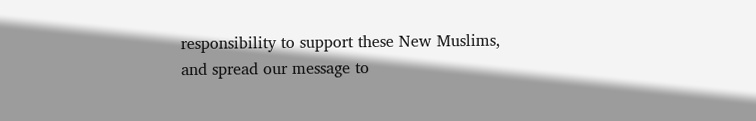responsibility to support these New Muslims, and spread our message to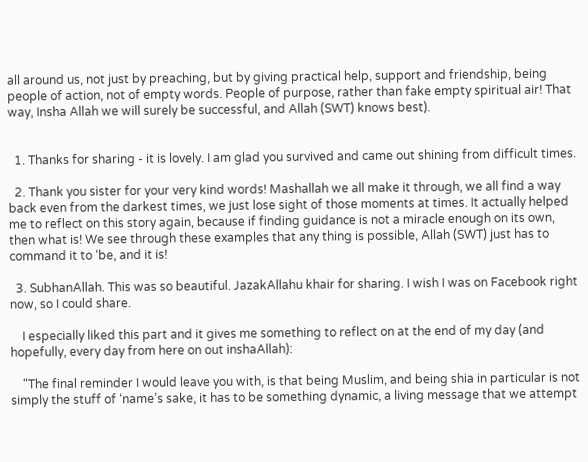all around us, not just by preaching, but by giving practical help, support and friendship, being people of action, not of empty words. People of purpose, rather than fake empty spiritual air! That way, Insha Allah we will surely be successful, and Allah (SWT) knows best).


  1. Thanks for sharing - it is lovely. I am glad you survived and came out shining from difficult times.

  2. Thank you sister for your very kind words! Mashallah we all make it through, we all find a way back even from the darkest times, we just lose sight of those moments at times. It actually helped me to reflect on this story again, because if finding guidance is not a miracle enough on its own, then what is! We see through these examples that any thing is possible, Allah (SWT) just has to command it to ‘be, and it is!

  3. SubhanAllah. This was so beautiful. JazakAllahu khair for sharing. I wish I was on Facebook right now, so I could share.

    I especially liked this part and it gives me something to reflect on at the end of my day (and hopefully, every day from here on out inshaAllah):

    "The final reminder I would leave you with, is that being Muslim, and being shia in particular is not simply the stuff of ‘name’s sake, it has to be something dynamic, a living message that we attempt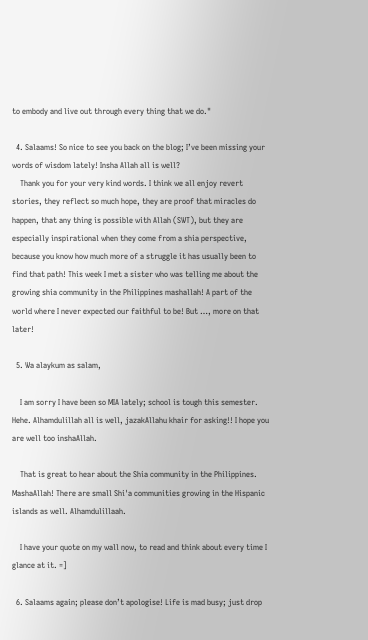to embody and live out through every thing that we do."

  4. Salaams! So nice to see you back on the blog; I’ve been missing your words of wisdom lately! Insha Allah all is well?
    Thank you for your very kind words. I think we all enjoy revert stories, they reflect so much hope, they are proof that miracles do happen, that any thing is possible with Allah (SWT), but they are especially inspirational when they come from a shia perspective, because you know how much more of a struggle it has usually been to find that path! This week I met a sister who was telling me about the growing shia community in the Philippines mashallah! A part of the world where I never expected our faithful to be! But …, more on that later!

  5. Wa alaykum as salam,

    I am sorry I have been so MIA lately; school is tough this semester. Hehe. Alhamdulillah all is well, jazakAllahu khair for asking!! I hope you are well too inshaAllah.

    That is great to hear about the Shia community in the Philippines. MashaAllah! There are small Shi'a communities growing in the Hispanic islands as well. Alhamdulillaah.

    I have your quote on my wall now, to read and think about every time I glance at it. =]

  6. Salaams again; please don’t apologise! Life is mad busy; just drop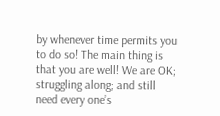by whenever time permits you to do so! The main thing is that you are well! We are OK; struggling along; and still need every one’s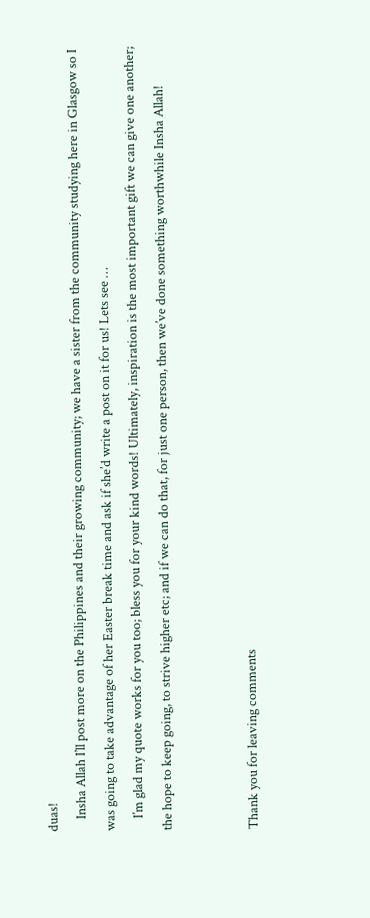duas!
    Insha Allah I’ll post more on the Philippines and their growing community; we have a sister from the community studying here in Glasgow so I was going to take advantage of her Easter break time and ask if she’d write a post on it for us! Lets see …
    I’m glad my quote works for you too; bless you for your kind words! Ultimately, inspiration is the most important gift we can give one another; the hope to keep going, to strive higher etc; and if we can do that, for just one person, then we’ve done something worthwhile Insha Allah!


Thank you for leaving comments